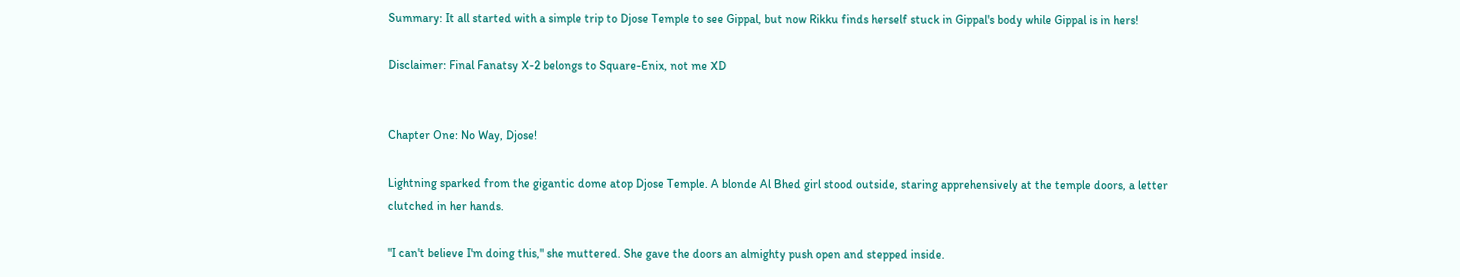Summary: It all started with a simple trip to Djose Temple to see Gippal, but now Rikku finds herself stuck in Gippal's body while Gippal is in hers!

Disclaimer: Final Fanatsy X-2 belongs to Square-Enix, not me XD


Chapter One: No Way, Djose!

Lightning sparked from the gigantic dome atop Djose Temple. A blonde Al Bhed girl stood outside, staring apprehensively at the temple doors, a letter clutched in her hands.

"I can't believe I'm doing this," she muttered. She gave the doors an almighty push open and stepped inside.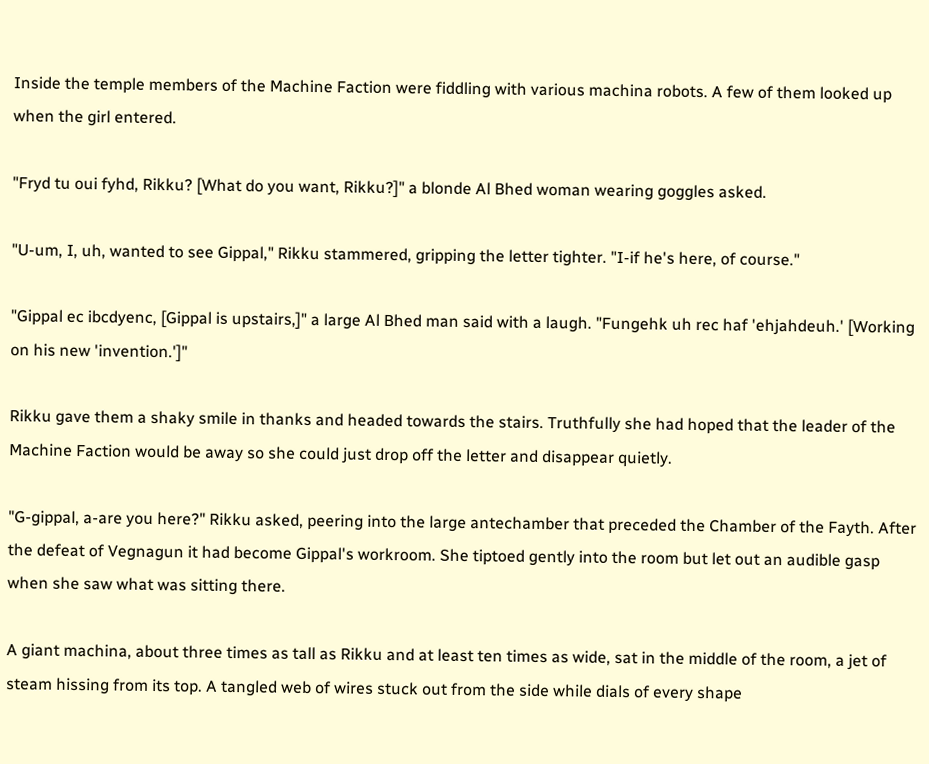Inside the temple members of the Machine Faction were fiddling with various machina robots. A few of them looked up when the girl entered.

"Fryd tu oui fyhd, Rikku? [What do you want, Rikku?]" a blonde Al Bhed woman wearing goggles asked.

"U-um, I, uh, wanted to see Gippal," Rikku stammered, gripping the letter tighter. "I-if he's here, of course."

"Gippal ec ibcdyenc, [Gippal is upstairs,]" a large Al Bhed man said with a laugh. "Fungehk uh rec haf 'ehjahdeuh.' [Working on his new 'invention.']"

Rikku gave them a shaky smile in thanks and headed towards the stairs. Truthfully she had hoped that the leader of the Machine Faction would be away so she could just drop off the letter and disappear quietly.

"G-gippal, a-are you here?" Rikku asked, peering into the large antechamber that preceded the Chamber of the Fayth. After the defeat of Vegnagun it had become Gippal's workroom. She tiptoed gently into the room but let out an audible gasp when she saw what was sitting there.

A giant machina, about three times as tall as Rikku and at least ten times as wide, sat in the middle of the room, a jet of steam hissing from its top. A tangled web of wires stuck out from the side while dials of every shape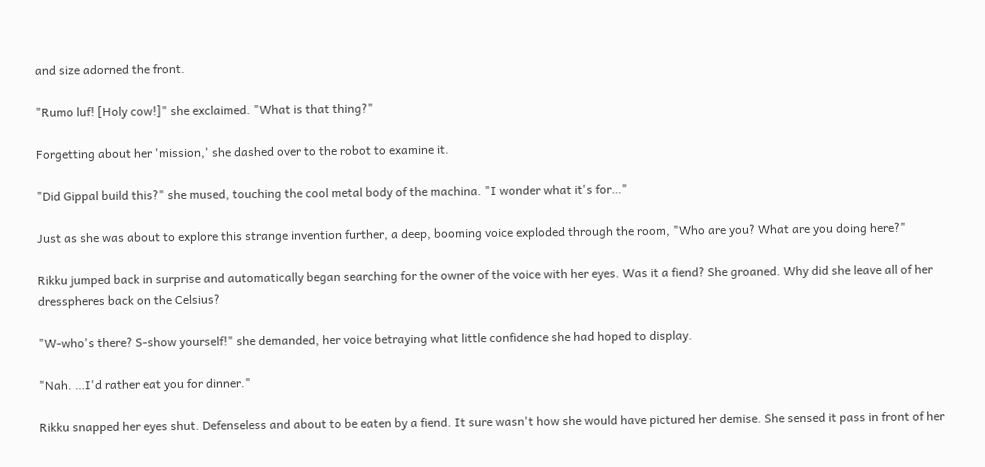and size adorned the front.

"Rumo luf! [Holy cow!]" she exclaimed. "What is that thing?"

Forgetting about her 'mission,' she dashed over to the robot to examine it.

"Did Gippal build this?" she mused, touching the cool metal body of the machina. "I wonder what it's for…"

Just as she was about to explore this strange invention further, a deep, booming voice exploded through the room, "Who are you? What are you doing here?"

Rikku jumped back in surprise and automatically began searching for the owner of the voice with her eyes. Was it a fiend? She groaned. Why did she leave all of her dresspheres back on the Celsius?

"W-who's there? S-show yourself!" she demanded, her voice betraying what little confidence she had hoped to display.

"Nah. …I'd rather eat you for dinner."

Rikku snapped her eyes shut. Defenseless and about to be eaten by a fiend. It sure wasn't how she would have pictured her demise. She sensed it pass in front of her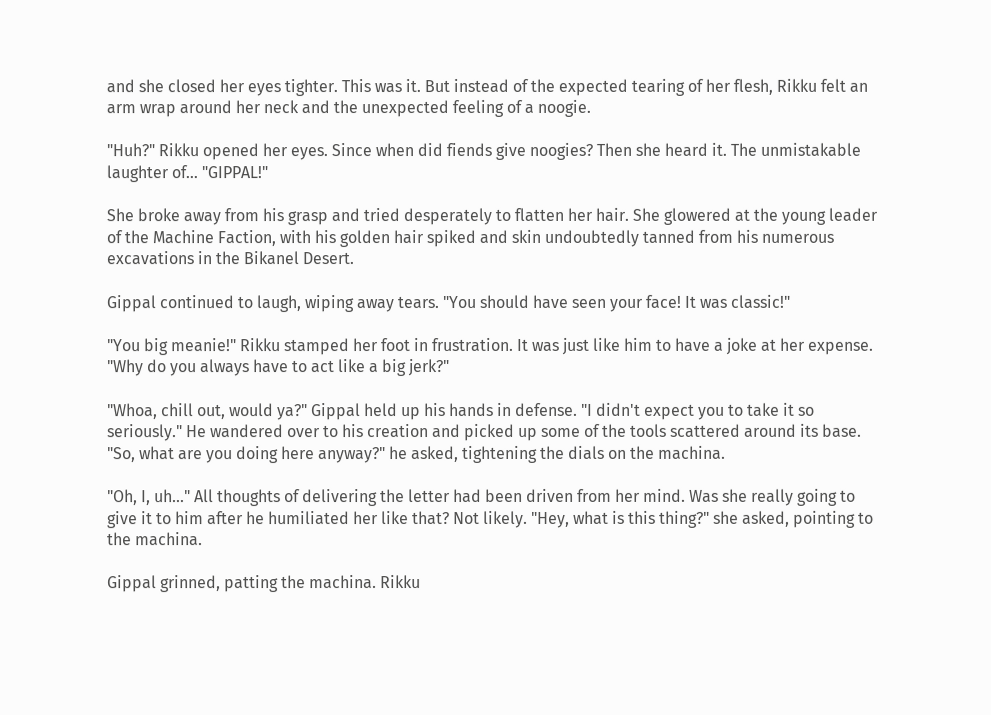and she closed her eyes tighter. This was it. But instead of the expected tearing of her flesh, Rikku felt an arm wrap around her neck and the unexpected feeling of a noogie.

"Huh?" Rikku opened her eyes. Since when did fiends give noogies? Then she heard it. The unmistakable laughter of… "GIPPAL!"

She broke away from his grasp and tried desperately to flatten her hair. She glowered at the young leader of the Machine Faction, with his golden hair spiked and skin undoubtedly tanned from his numerous excavations in the Bikanel Desert.

Gippal continued to laugh, wiping away tears. "You should have seen your face! It was classic!"

"You big meanie!" Rikku stamped her foot in frustration. It was just like him to have a joke at her expense. "Why do you always have to act like a big jerk?"

"Whoa, chill out, would ya?" Gippal held up his hands in defense. "I didn't expect you to take it so seriously." He wandered over to his creation and picked up some of the tools scattered around its base. "So, what are you doing here anyway?" he asked, tightening the dials on the machina.

"Oh, I, uh…" All thoughts of delivering the letter had been driven from her mind. Was she really going to give it to him after he humiliated her like that? Not likely. "Hey, what is this thing?" she asked, pointing to the machina.

Gippal grinned, patting the machina. Rikku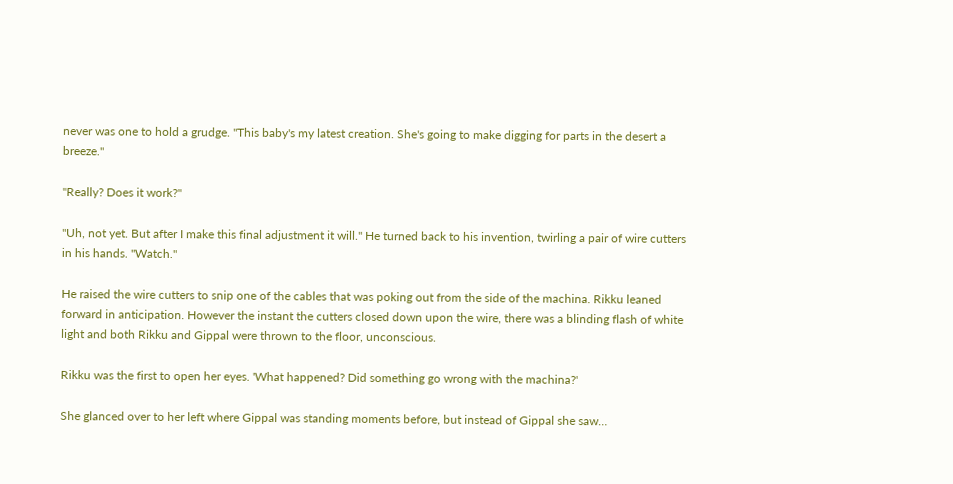never was one to hold a grudge. "This baby's my latest creation. She's going to make digging for parts in the desert a breeze."

"Really? Does it work?"

"Uh, not yet. But after I make this final adjustment it will." He turned back to his invention, twirling a pair of wire cutters in his hands. "Watch."

He raised the wire cutters to snip one of the cables that was poking out from the side of the machina. Rikku leaned forward in anticipation. However the instant the cutters closed down upon the wire, there was a blinding flash of white light and both Rikku and Gippal were thrown to the floor, unconscious.

Rikku was the first to open her eyes. 'What happened? Did something go wrong with the machina?'

She glanced over to her left where Gippal was standing moments before, but instead of Gippal she saw…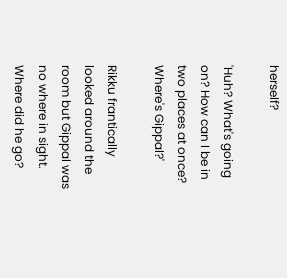herself?

'Huh? What's going on? How can I be in two places at once? Where's Gippal?'

Rikku frantically looked around the room but Gippal was no where in sight. Where did he go?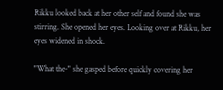Rikku looked back at her other self and found she was stirring. She opened her eyes. Looking over at Rikku, her eyes widened in shock.

"What the-" she gasped before quickly covering her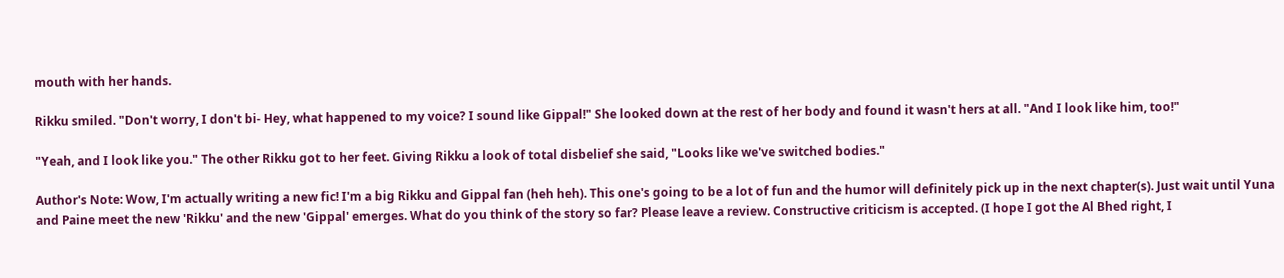mouth with her hands.

Rikku smiled. "Don't worry, I don't bi- Hey, what happened to my voice? I sound like Gippal!" She looked down at the rest of her body and found it wasn't hers at all. "And I look like him, too!"

"Yeah, and I look like you." The other Rikku got to her feet. Giving Rikku a look of total disbelief she said, "Looks like we've switched bodies."

Author's Note: Wow, I'm actually writing a new fic! I'm a big Rikku and Gippal fan (heh heh). This one's going to be a lot of fun and the humor will definitely pick up in the next chapter(s). Just wait until Yuna and Paine meet the new 'Rikku' and the new 'Gippal' emerges. What do you think of the story so far? Please leave a review. Constructive criticism is accepted. (I hope I got the Al Bhed right, I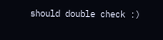should double check :)